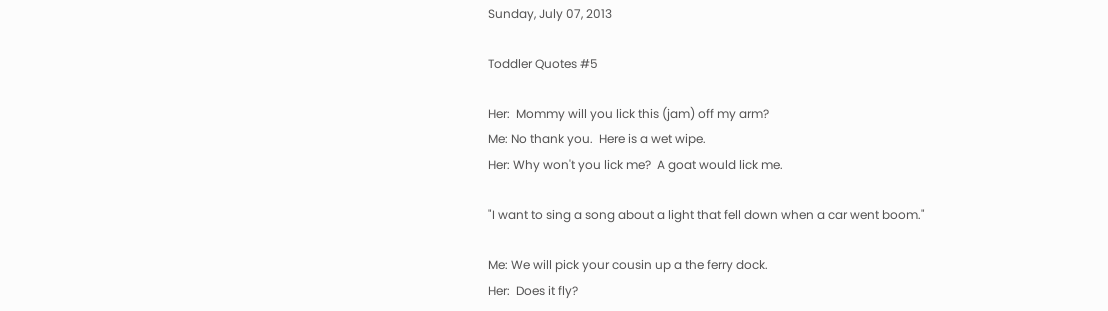Sunday, July 07, 2013

Toddler Quotes #5

Her:  Mommy will you lick this (jam) off my arm?
Me: No thank you.  Here is a wet wipe.
Her: Why won't you lick me?  A goat would lick me.

"I want to sing a song about a light that fell down when a car went boom."

Me: We will pick your cousin up a the ferry dock.
Her:  Does it fly?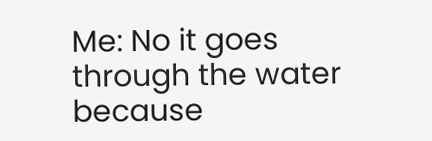Me: No it goes through the water because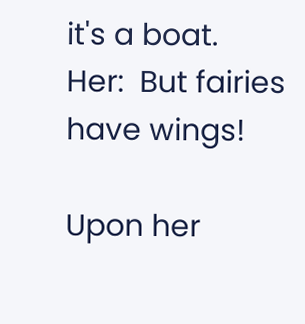it's a boat.
Her:  But fairies have wings!

Upon her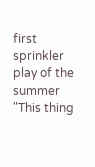first sprinkler play of the summer "This thing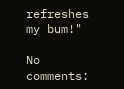refreshes my bum!"

No comments: